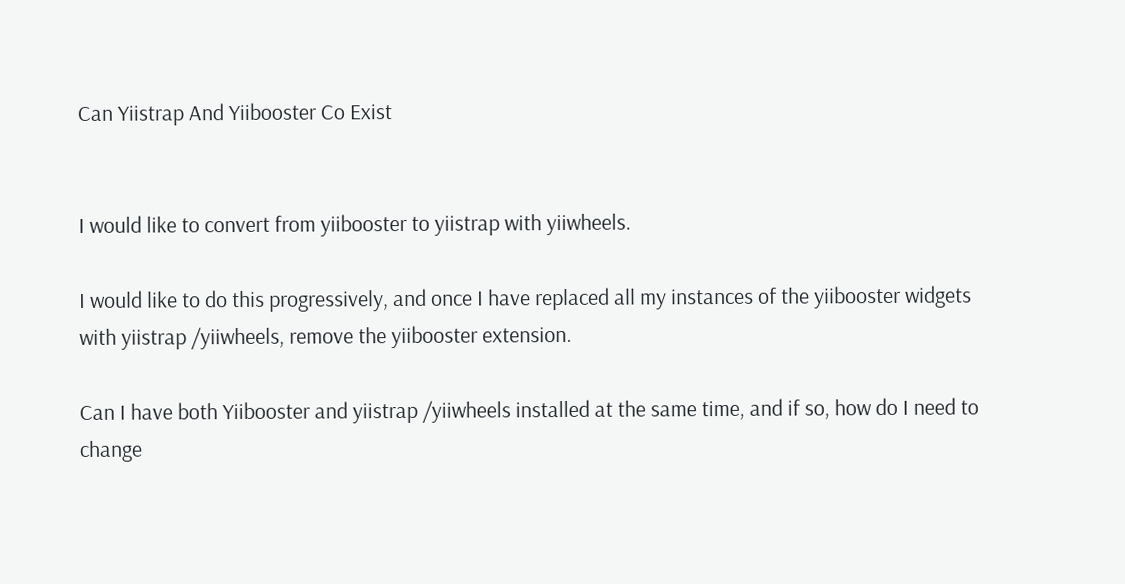Can Yiistrap And Yiibooster Co Exist


I would like to convert from yiibooster to yiistrap with yiiwheels.

I would like to do this progressively, and once I have replaced all my instances of the yiibooster widgets with yiistrap /yiiwheels, remove the yiibooster extension.

Can I have both Yiibooster and yiistrap /yiiwheels installed at the same time, and if so, how do I need to change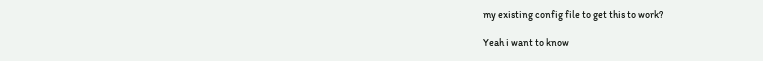my existing config file to get this to work?

Yeah i want to know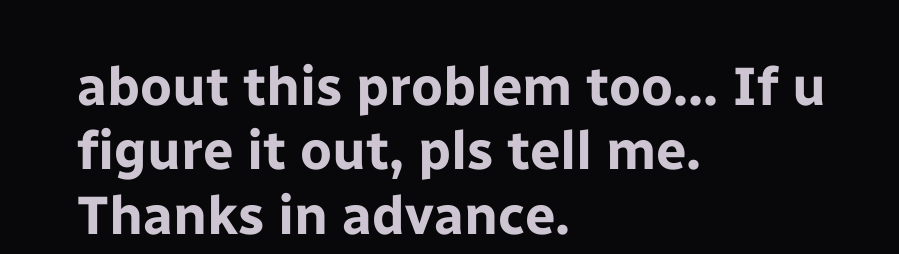about this problem too… If u figure it out, pls tell me. Thanks in advance.